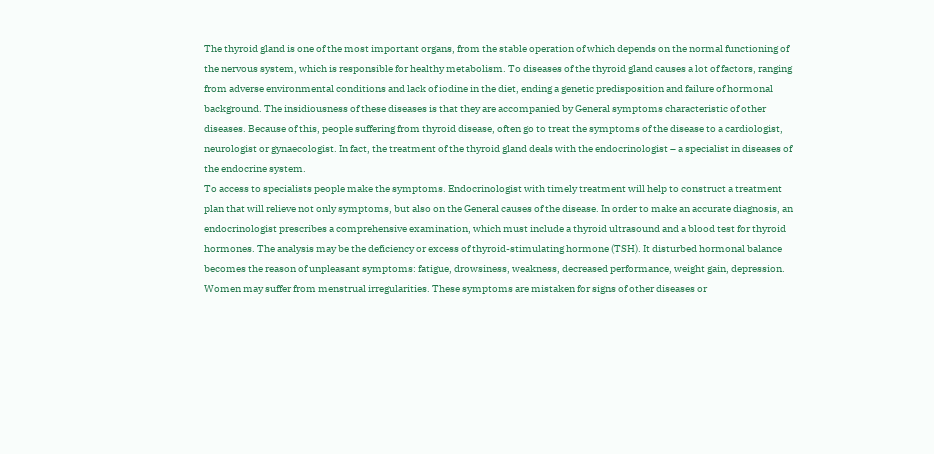The thyroid gland is one of the most important organs, from the stable operation of which depends on the normal functioning of the nervous system, which is responsible for healthy metabolism. To diseases of the thyroid gland causes a lot of factors, ranging from adverse environmental conditions and lack of iodine in the diet, ending a genetic predisposition and failure of hormonal background. The insidiousness of these diseases is that they are accompanied by General symptoms characteristic of other diseases. Because of this, people suffering from thyroid disease, often go to treat the symptoms of the disease to a cardiologist, neurologist or gynaecologist. In fact, the treatment of the thyroid gland deals with the endocrinologist – a specialist in diseases of the endocrine system.
To access to specialists people make the symptoms. Endocrinologist with timely treatment will help to construct a treatment plan that will relieve not only symptoms, but also on the General causes of the disease. In order to make an accurate diagnosis, an endocrinologist prescribes a comprehensive examination, which must include a thyroid ultrasound and a blood test for thyroid hormones. The analysis may be the deficiency or excess of thyroid-stimulating hormone (TSH). It disturbed hormonal balance becomes the reason of unpleasant symptoms: fatigue, drowsiness, weakness, decreased performance, weight gain, depression. Women may suffer from menstrual irregularities. These symptoms are mistaken for signs of other diseases or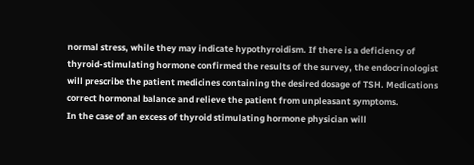normal stress, while they may indicate hypothyroidism. If there is a deficiency of thyroid-stimulating hormone confirmed the results of the survey, the endocrinologist will prescribe the patient medicines containing the desired dosage of TSH. Medications correct hormonal balance and relieve the patient from unpleasant symptoms.
In the case of an excess of thyroid stimulating hormone physician will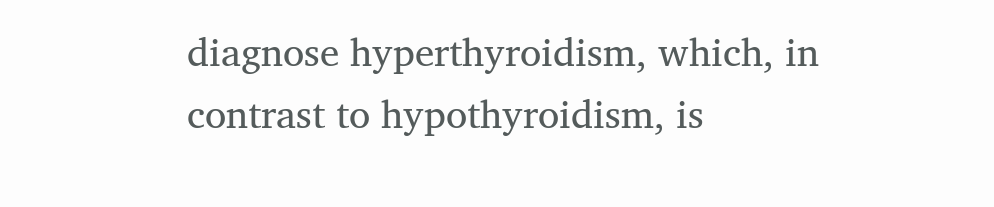diagnose hyperthyroidism, which, in contrast to hypothyroidism, is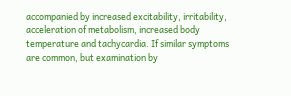accompanied by increased excitability, irritability, acceleration of metabolism, increased body temperature and tachycardia. If similar symptoms are common, but examination by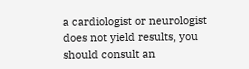a cardiologist or neurologist does not yield results, you should consult an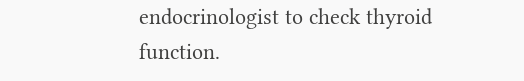endocrinologist to check thyroid function.